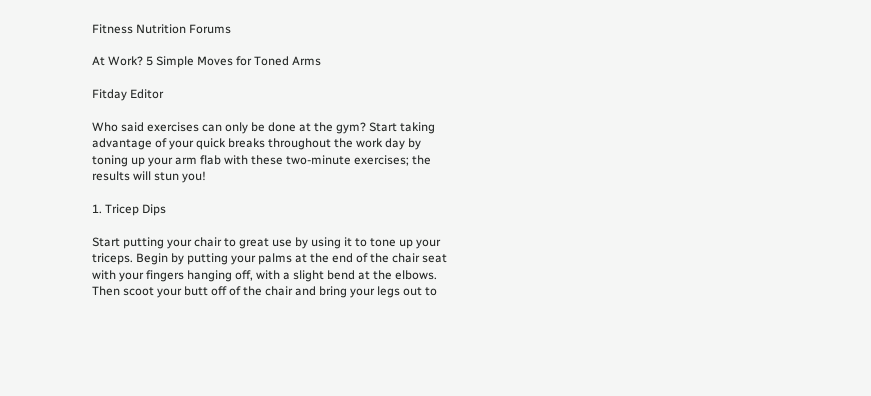Fitness Nutrition Forums

At Work? 5 Simple Moves for Toned Arms

Fitday Editor

Who said exercises can only be done at the gym? Start taking advantage of your quick breaks throughout the work day by toning up your arm flab with these two-minute exercises; the results will stun you!

1. Tricep Dips

Start putting your chair to great use by using it to tone up your triceps. Begin by putting your palms at the end of the chair seat with your fingers hanging off, with a slight bend at the elbows. Then scoot your butt off of the chair and bring your legs out to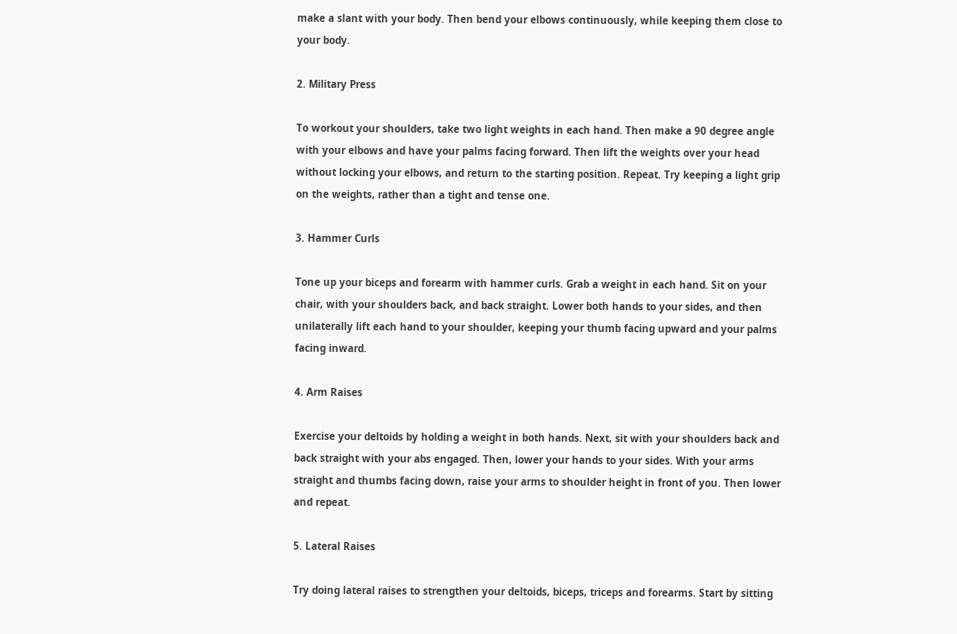make a slant with your body. Then bend your elbows continuously, while keeping them close to your body.

2. Military Press

To workout your shoulders, take two light weights in each hand. Then make a 90 degree angle with your elbows and have your palms facing forward. Then lift the weights over your head without locking your elbows, and return to the starting position. Repeat. Try keeping a light grip on the weights, rather than a tight and tense one.

3. Hammer Curls

Tone up your biceps and forearm with hammer curls. Grab a weight in each hand. Sit on your chair, with your shoulders back, and back straight. Lower both hands to your sides, and then unilaterally lift each hand to your shoulder, keeping your thumb facing upward and your palms facing inward.

4. Arm Raises

Exercise your deltoids by holding a weight in both hands. Next, sit with your shoulders back and back straight with your abs engaged. Then, lower your hands to your sides. With your arms straight and thumbs facing down, raise your arms to shoulder height in front of you. Then lower and repeat.

5. Lateral Raises

Try doing lateral raises to strengthen your deltoids, biceps, triceps and forearms. Start by sitting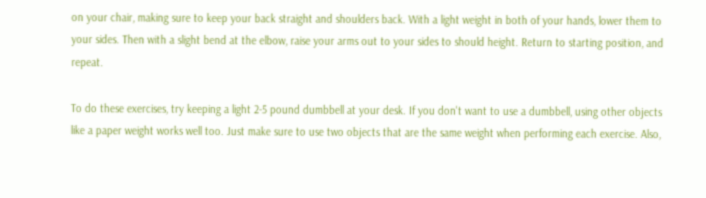on your chair, making sure to keep your back straight and shoulders back. With a light weight in both of your hands, lower them to your sides. Then with a slight bend at the elbow, raise your arms out to your sides to should height. Return to starting position, and repeat.

To do these exercises, try keeping a light 2-5 pound dumbbell at your desk. If you don't want to use a dumbbell, using other objects like a paper weight works well too. Just make sure to use two objects that are the same weight when performing each exercise. Also,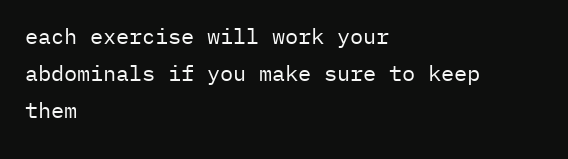each exercise will work your abdominals if you make sure to keep them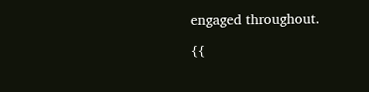engaged throughout.

{{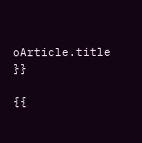oArticle.title }}

{{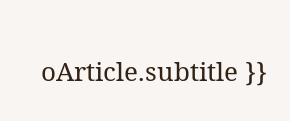oArticle.subtitle }}